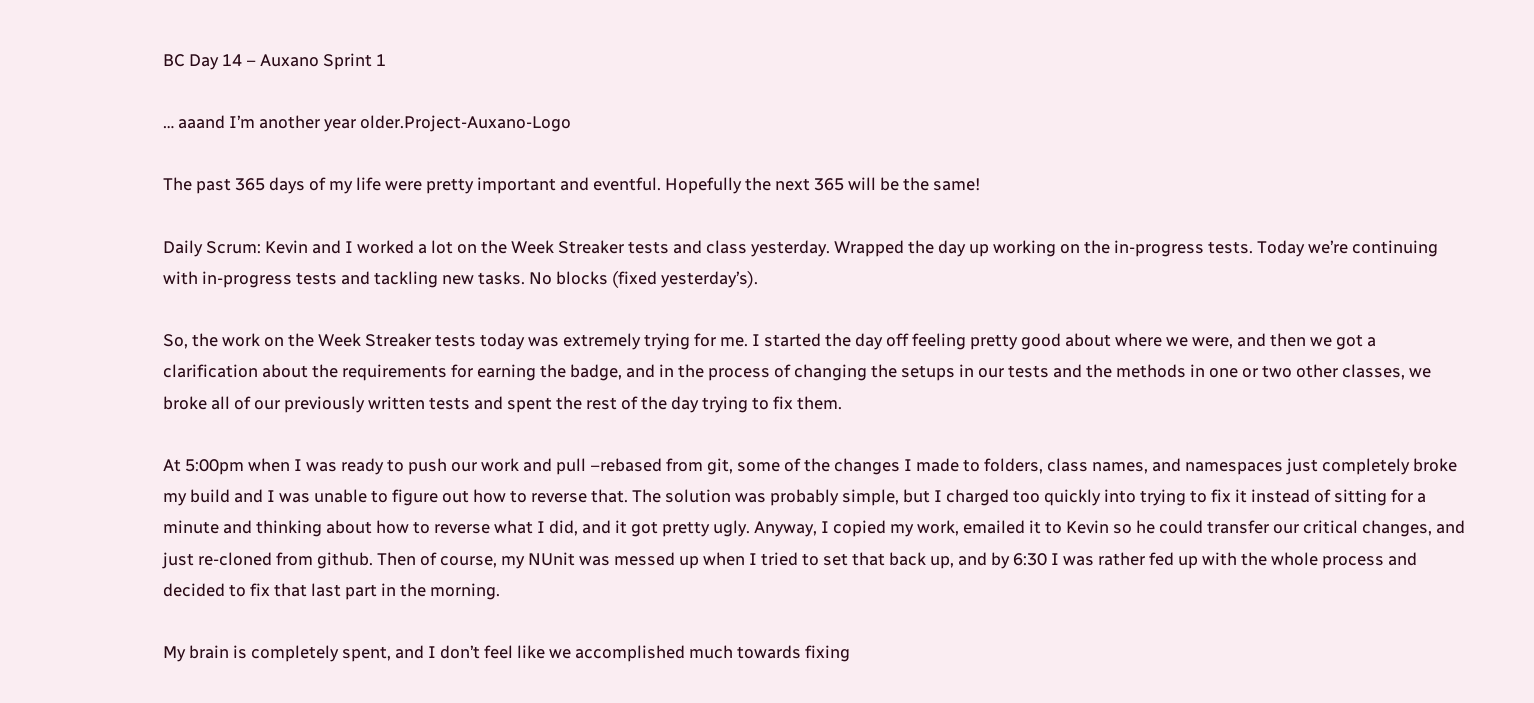BC Day 14 – Auxano Sprint 1

… aaand I’m another year older.Project-Auxano-Logo

The past 365 days of my life were pretty important and eventful. Hopefully the next 365 will be the same!

Daily Scrum: Kevin and I worked a lot on the Week Streaker tests and class yesterday. Wrapped the day up working on the in-progress tests. Today we’re continuing with in-progress tests and tackling new tasks. No blocks (fixed yesterday’s).

So, the work on the Week Streaker tests today was extremely trying for me. I started the day off feeling pretty good about where we were, and then we got a clarification about the requirements for earning the badge, and in the process of changing the setups in our tests and the methods in one or two other classes, we broke all of our previously written tests and spent the rest of the day trying to fix them.

At 5:00pm when I was ready to push our work and pull –rebased from git, some of the changes I made to folders, class names, and namespaces just completely broke my build and I was unable to figure out how to reverse that. The solution was probably simple, but I charged too quickly into trying to fix it instead of sitting for a minute and thinking about how to reverse what I did, and it got pretty ugly. Anyway, I copied my work, emailed it to Kevin so he could transfer our critical changes, and just re-cloned from github. Then of course, my NUnit was messed up when I tried to set that back up, and by 6:30 I was rather fed up with the whole process and decided to fix that last part in the morning.

My brain is completely spent, and I don’t feel like we accomplished much towards fixing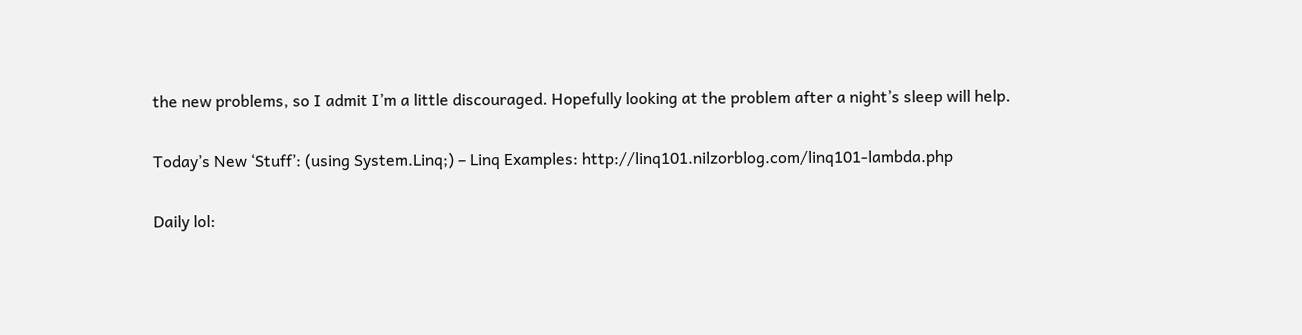the new problems, so I admit I’m a little discouraged. Hopefully looking at the problem after a night’s sleep will help.

Today’s New ‘Stuff’: (using System.Linq;) – Linq Examples: http://linq101.nilzorblog.com/linq101-lambda.php

Daily lol: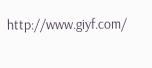http://www.giyf.com/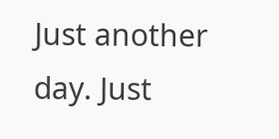Just another day. Just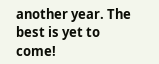another year. The best is yet to come!